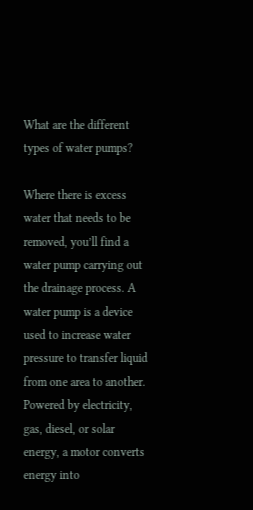What are the different types of water pumps?

Where there is excess water that needs to be removed, you’ll find a water pump carrying out the drainage process. A water pump is a device used to increase water pressure to transfer liquid from one area to another. Powered by electricity, gas, diesel, or solar energy, a motor converts energy into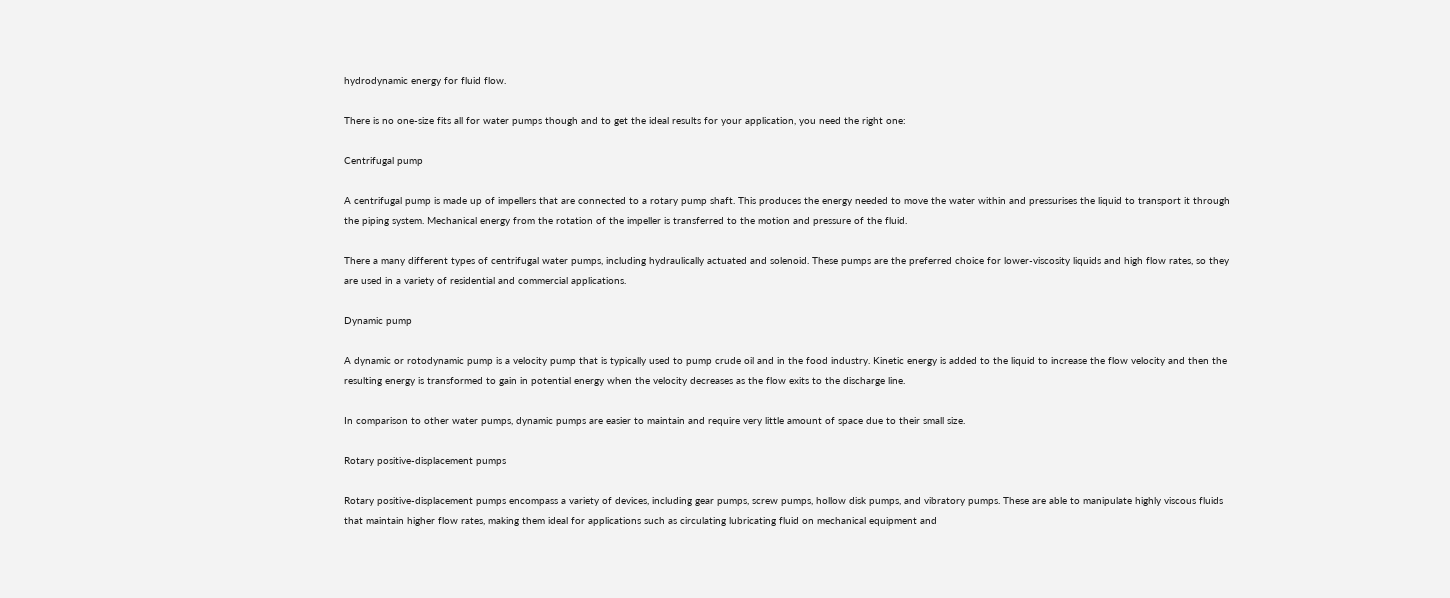hydrodynamic energy for fluid flow.

There is no one-size fits all for water pumps though and to get the ideal results for your application, you need the right one:

Centrifugal pump

A centrifugal pump is made up of impellers that are connected to a rotary pump shaft. This produces the energy needed to move the water within and pressurises the liquid to transport it through the piping system. Mechanical energy from the rotation of the impeller is transferred to the motion and pressure of the fluid.

There a many different types of centrifugal water pumps, including hydraulically actuated and solenoid. These pumps are the preferred choice for lower-viscosity liquids and high flow rates, so they are used in a variety of residential and commercial applications.

Dynamic pump

A dynamic or rotodynamic pump is a velocity pump that is typically used to pump crude oil and in the food industry. Kinetic energy is added to the liquid to increase the flow velocity and then the resulting energy is transformed to gain in potential energy when the velocity decreases as the flow exits to the discharge line.

In comparison to other water pumps, dynamic pumps are easier to maintain and require very little amount of space due to their small size.

Rotary positive-displacement pumps

Rotary positive-displacement pumps encompass a variety of devices, including gear pumps, screw pumps, hollow disk pumps, and vibratory pumps. These are able to manipulate highly viscous fluids that maintain higher flow rates, making them ideal for applications such as circulating lubricating fluid on mechanical equipment and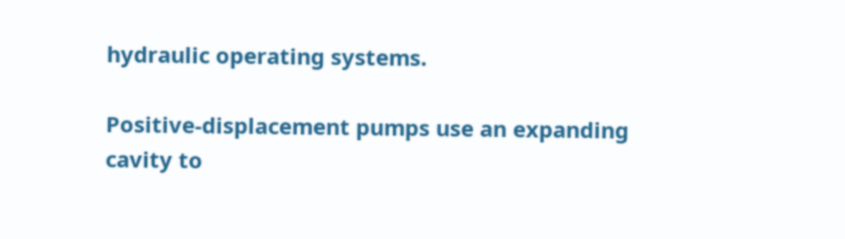hydraulic operating systems.

Positive-displacement pumps use an expanding cavity to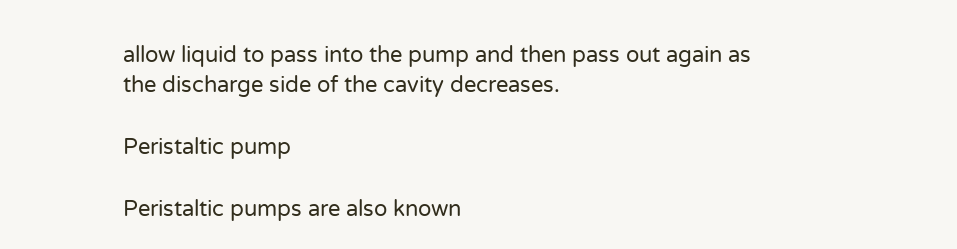allow liquid to pass into the pump and then pass out again as the discharge side of the cavity decreases.

Peristaltic pump

Peristaltic pumps are also known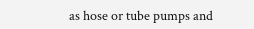as hose or tube pumps and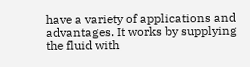have a variety of applications and advantages. It works by supplying the fluid with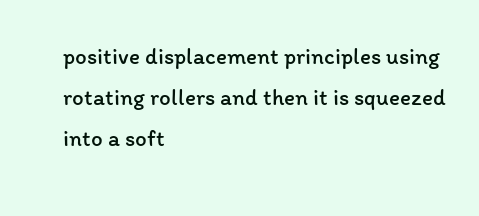positive displacement principles using rotating rollers and then it is squeezed into a soft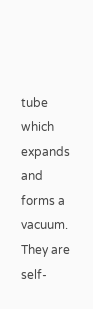tube which expands and forms a vacuum. They are self-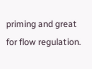priming and great for flow regulation.